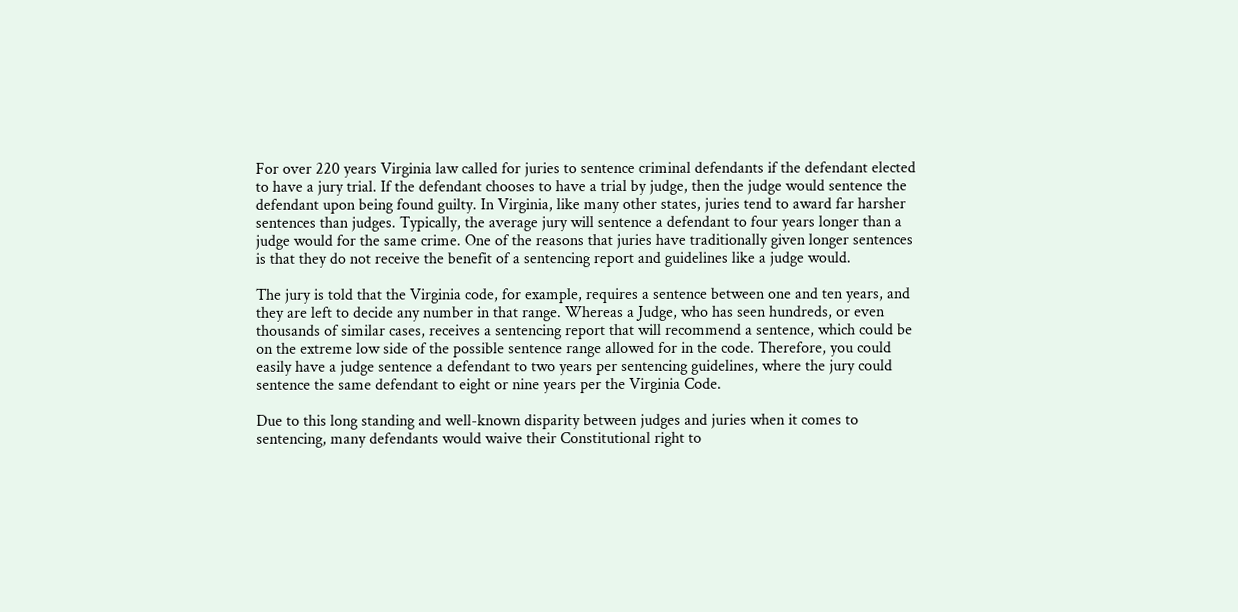For over 220 years Virginia law called for juries to sentence criminal defendants if the defendant elected to have a jury trial. If the defendant chooses to have a trial by judge, then the judge would sentence the defendant upon being found guilty. In Virginia, like many other states, juries tend to award far harsher sentences than judges. Typically, the average jury will sentence a defendant to four years longer than a judge would for the same crime. One of the reasons that juries have traditionally given longer sentences is that they do not receive the benefit of a sentencing report and guidelines like a judge would.

The jury is told that the Virginia code, for example, requires a sentence between one and ten years, and they are left to decide any number in that range. Whereas a Judge, who has seen hundreds, or even thousands of similar cases, receives a sentencing report that will recommend a sentence, which could be on the extreme low side of the possible sentence range allowed for in the code. Therefore, you could easily have a judge sentence a defendant to two years per sentencing guidelines, where the jury could sentence the same defendant to eight or nine years per the Virginia Code.

Due to this long standing and well-known disparity between judges and juries when it comes to sentencing, many defendants would waive their Constitutional right to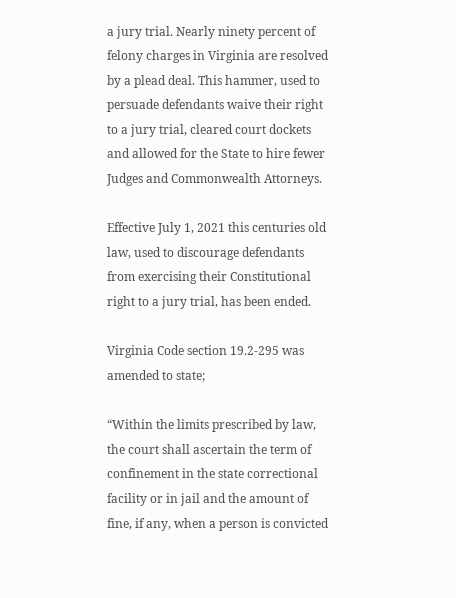a jury trial. Nearly ninety percent of felony charges in Virginia are resolved by a plead deal. This hammer, used to persuade defendants waive their right to a jury trial, cleared court dockets and allowed for the State to hire fewer Judges and Commonwealth Attorneys.

Effective July 1, 2021 this centuries old law, used to discourage defendants from exercising their Constitutional right to a jury trial, has been ended.

Virginia Code section 19.2-295 was amended to state;

“Within the limits prescribed by law, the court shall ascertain the term of confinement in the state correctional facility or in jail and the amount of fine, if any, when a person is convicted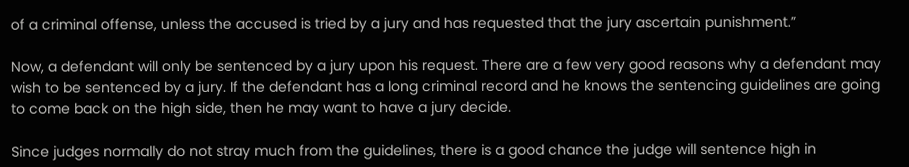of a criminal offense, unless the accused is tried by a jury and has requested that the jury ascertain punishment.”

Now, a defendant will only be sentenced by a jury upon his request. There are a few very good reasons why a defendant may wish to be sentenced by a jury. If the defendant has a long criminal record and he knows the sentencing guidelines are going to come back on the high side, then he may want to have a jury decide.

Since judges normally do not stray much from the guidelines, there is a good chance the judge will sentence high in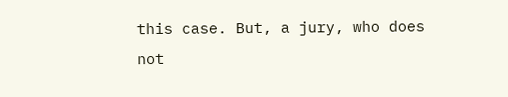this case. But, a jury, who does not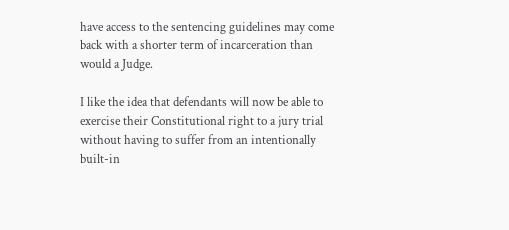have access to the sentencing guidelines may come back with a shorter term of incarceration than would a Judge.

I like the idea that defendants will now be able to exercise their Constitutional right to a jury trial without having to suffer from an intentionally built-in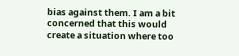bias against them. I am a bit concerned that this would create a situation where too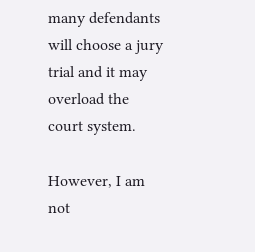many defendants will choose a jury trial and it may overload the court system.

However, I am not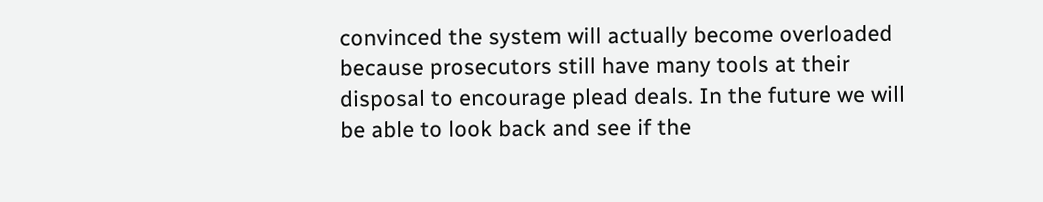convinced the system will actually become overloaded because prosecutors still have many tools at their disposal to encourage plead deals. In the future we will be able to look back and see if the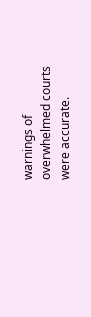warnings of overwhelmed courts were accurate.